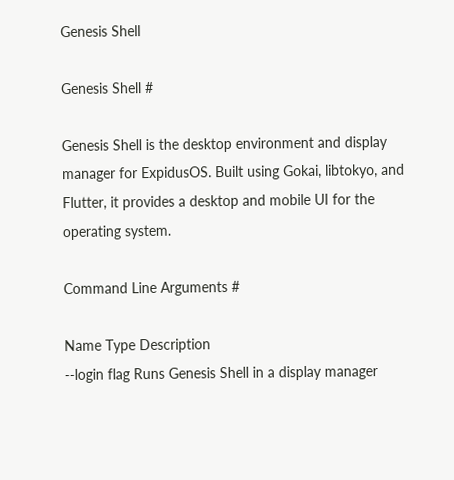Genesis Shell

Genesis Shell #

Genesis Shell is the desktop environment and display manager for ExpidusOS. Built using Gokai, libtokyo, and Flutter, it provides a desktop and mobile UI for the operating system.

Command Line Arguments #

Name Type Description
--login flag Runs Genesis Shell in a display manager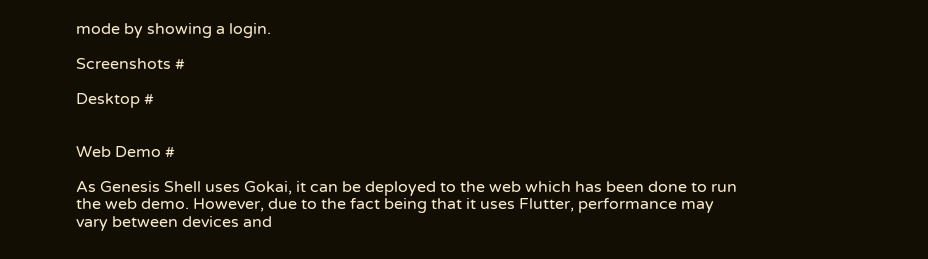mode by showing a login.

Screenshots #

Desktop #


Web Demo #

As Genesis Shell uses Gokai, it can be deployed to the web which has been done to run the web demo. However, due to the fact being that it uses Flutter, performance may vary between devices and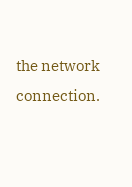the network connection.